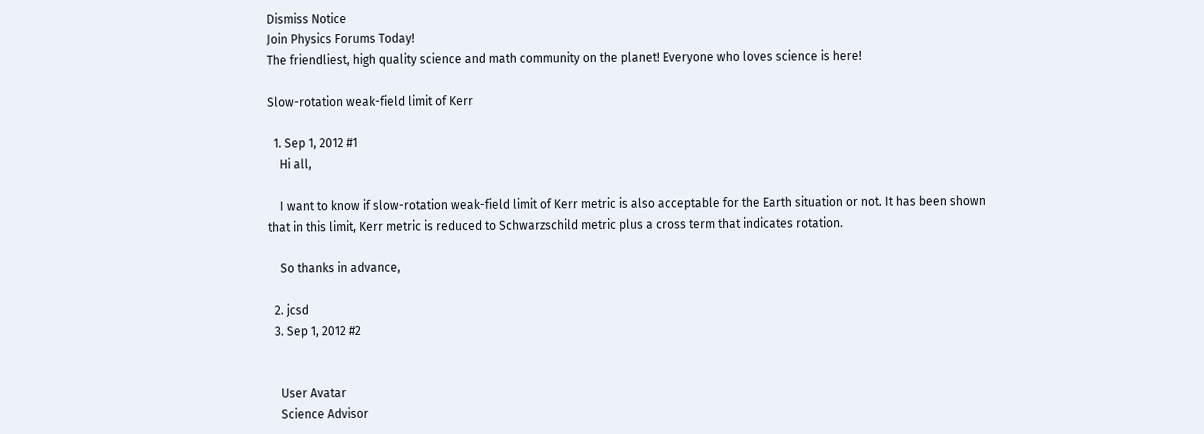Dismiss Notice
Join Physics Forums Today!
The friendliest, high quality science and math community on the planet! Everyone who loves science is here!

Slow-rotation weak-field limit of Kerr

  1. Sep 1, 2012 #1
    Hi all,

    I want to know if slow-rotation weak-field limit of Kerr metric is also acceptable for the Earth situation or not. It has been shown that in this limit, Kerr metric is reduced to Schwarzschild metric plus a cross term that indicates rotation.

    So thanks in advance,

  2. jcsd
  3. Sep 1, 2012 #2


    User Avatar
    Science Advisor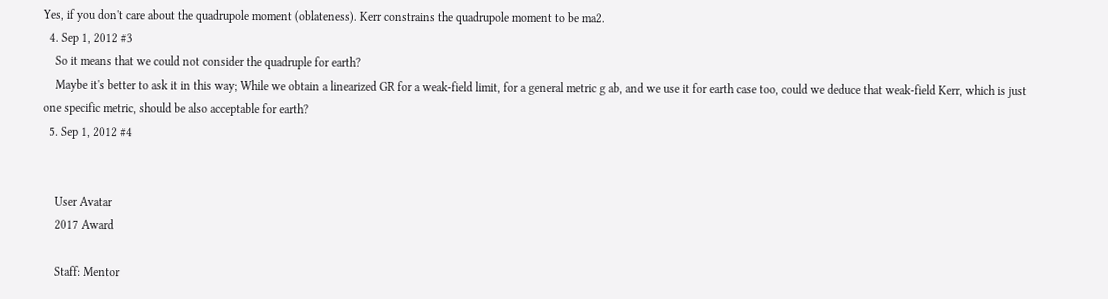Yes, if you don't care about the quadrupole moment (oblateness). Kerr constrains the quadrupole moment to be ma2.
  4. Sep 1, 2012 #3
    So it means that we could not consider the quadruple for earth?
    Maybe it's better to ask it in this way; While we obtain a linearized GR for a weak-field limit, for a general metric g ab, and we use it for earth case too, could we deduce that weak-field Kerr, which is just one specific metric, should be also acceptable for earth?
  5. Sep 1, 2012 #4


    User Avatar
    2017 Award

    Staff: Mentor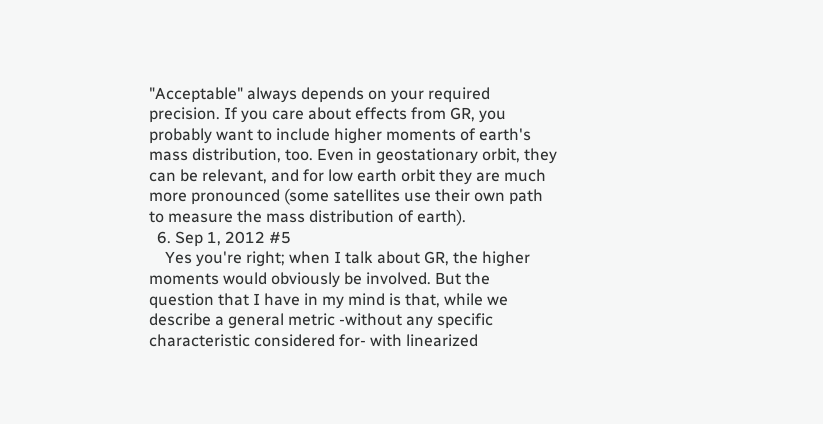"Acceptable" always depends on your required precision. If you care about effects from GR, you probably want to include higher moments of earth's mass distribution, too. Even in geostationary orbit, they can be relevant, and for low earth orbit they are much more pronounced (some satellites use their own path to measure the mass distribution of earth).
  6. Sep 1, 2012 #5
    Yes you're right; when I talk about GR, the higher moments would obviously be involved. But the question that I have in my mind is that, while we describe a general metric -without any specific characteristic considered for- with linearized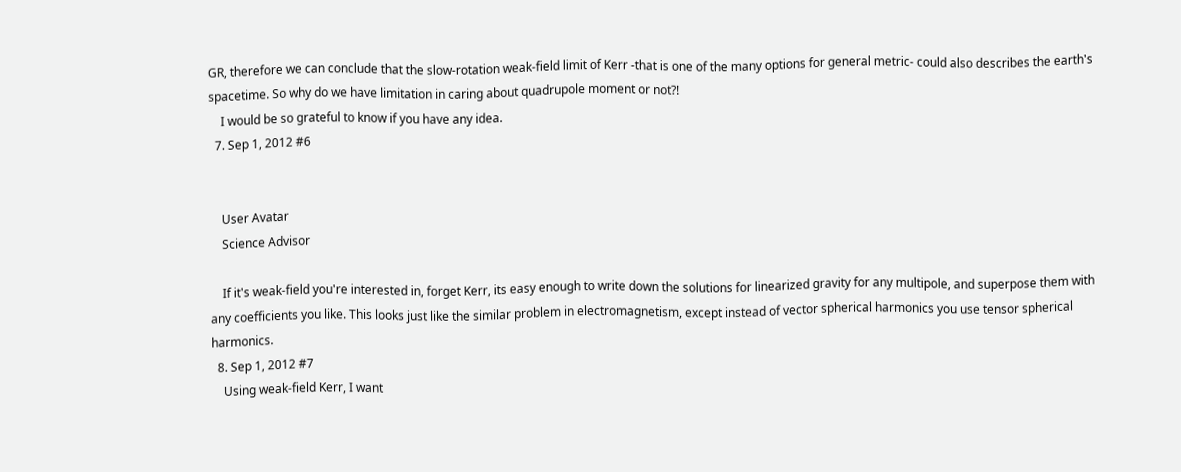GR, therefore we can conclude that the slow-rotation weak-field limit of Kerr -that is one of the many options for general metric- could also describes the earth's spacetime. So why do we have limitation in caring about quadrupole moment or not?!
    I would be so grateful to know if you have any idea.
  7. Sep 1, 2012 #6


    User Avatar
    Science Advisor

    If it's weak-field you're interested in, forget Kerr, its easy enough to write down the solutions for linearized gravity for any multipole, and superpose them with any coefficients you like. This looks just like the similar problem in electromagnetism, except instead of vector spherical harmonics you use tensor spherical harmonics.
  8. Sep 1, 2012 #7
    Using weak-field Kerr, I want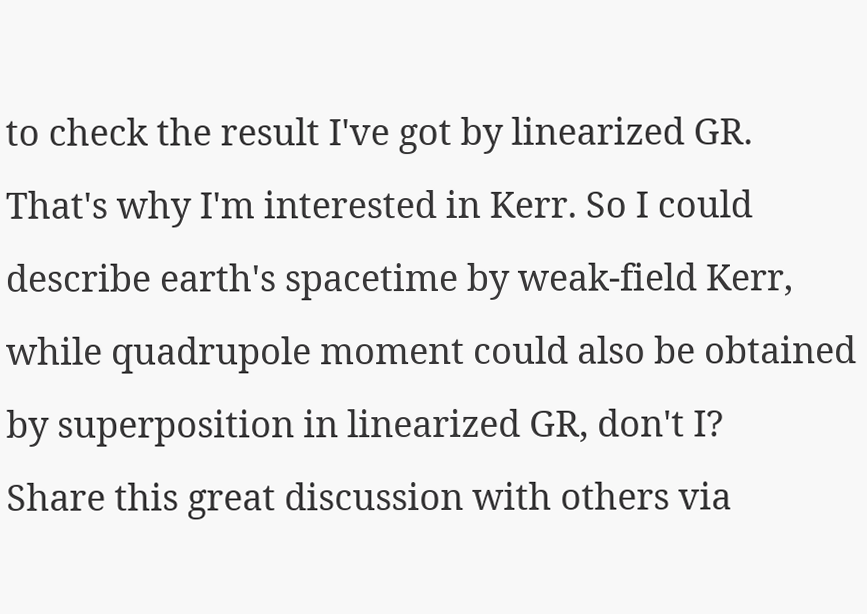to check the result I've got by linearized GR. That's why I'm interested in Kerr. So I could describe earth's spacetime by weak-field Kerr, while quadrupole moment could also be obtained by superposition in linearized GR, don't I?
Share this great discussion with others via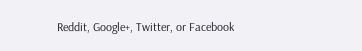Reddit, Google+, Twitter, or Facebook